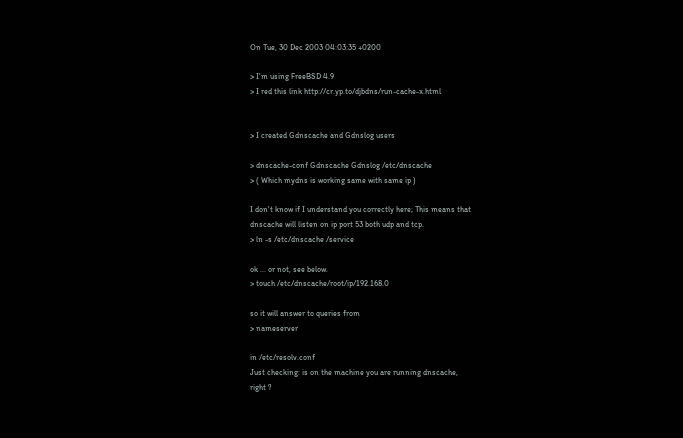On Tue, 30 Dec 2003 04:03:35 +0200

> I'm using FreeBSD 4.9
> I red this link http://cr.yp.to/djbdns/run-cache-x.html


> I created Gdnscache and Gdnslog users

> dnscache-conf Gdnscache Gdnslog /etc/dnscache
> ( Which mydns is working same with same ip )

I don't know if I understand you correctly here; This means that
dnscache will listen on ip port 53 both udp and tcp.
> ln -s /etc/dnscache /service

ok ... or not, see below.
> touch /etc/dnscache/root/ip/192.168.0

so it will answer to queries from
> nameserver

in /etc/resolv.conf
Just checking: is on the machine you are running dnscache,
right ?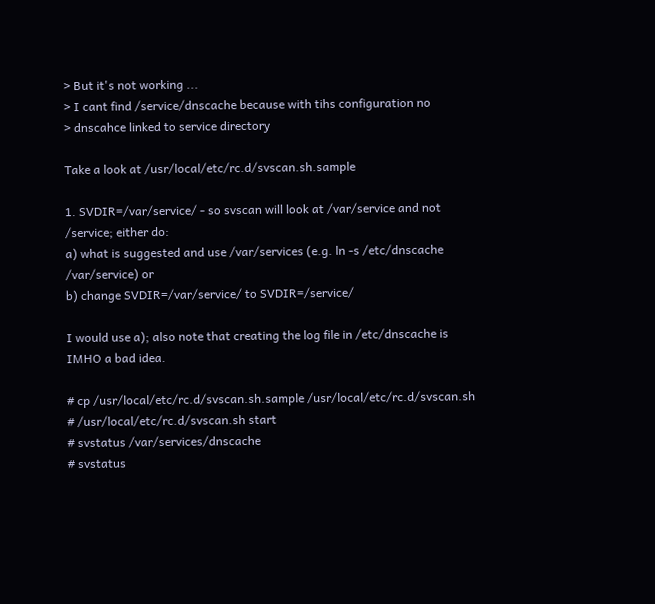> But it's not working ...
> I cant find /service/dnscache because with tihs configuration no
> dnscahce linked to service directory

Take a look at /usr/local/etc/rc.d/svscan.sh.sample

1. SVDIR=/var/service/ - so svscan will look at /var/service and not
/service; either do:
a) what is suggested and use /var/services (e.g. ln -s /etc/dnscache
/var/service) or
b) change SVDIR=/var/service/ to SVDIR=/service/

I would use a); also note that creating the log file in /etc/dnscache is
IMHO a bad idea.

# cp /usr/local/etc/rc.d/svscan.sh.sample /usr/local/etc/rc.d/svscan.sh
# /usr/local/etc/rc.d/svscan.sh start
# svstatus /var/services/dnscache
# svstatus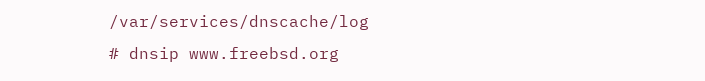/var/services/dnscache/log
# dnsip www.freebsd.org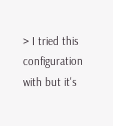> I tried this configuration with but it's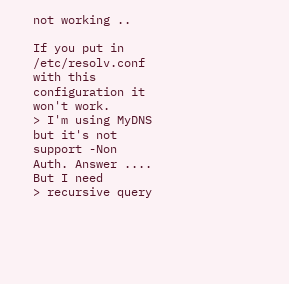not working ..

If you put in /etc/resolv.conf with this configuration it
won't work.
> I'm using MyDNS but it's not support -Non Auth. Answer .... But I need
> recursive query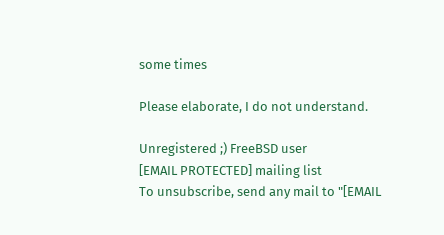some times

Please elaborate, I do not understand.

Unregistered ;) FreeBSD user
[EMAIL PROTECTED] mailing list
To unsubscribe, send any mail to "[EMAIL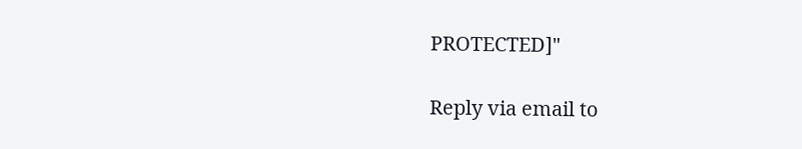PROTECTED]"

Reply via email to